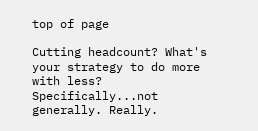top of page

Cutting headcount? What's your strategy to do more with less? Specifically...not generally. Really.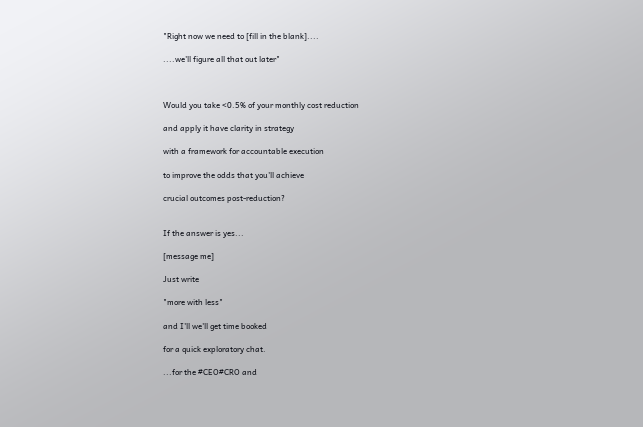"Right now we need to [fill in the blank]....

....we'll figure all that out later"



Would you take <0.5% of your monthly cost reduction

and apply it have clarity in strategy

with a framework for accountable execution

to improve the odds that you'll achieve

crucial outcomes post-reduction?


If the answer is yes...

[message me]

Just write

"more with less"

and I'll we'll get time booked

for a quick exploratory chat.

...for the #CEO#CRO and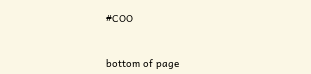#COO


bottom of page